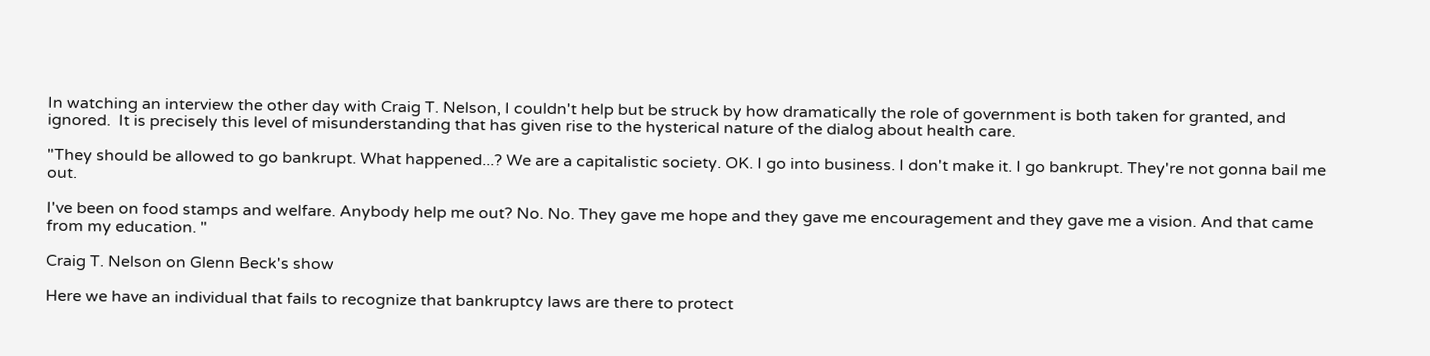In watching an interview the other day with Craig T. Nelson, I couldn't help but be struck by how dramatically the role of government is both taken for granted, and ignored.  It is precisely this level of misunderstanding that has given rise to the hysterical nature of the dialog about health care.

"They should be allowed to go bankrupt. What happened...? We are a capitalistic society. OK. I go into business. I don't make it. I go bankrupt. They're not gonna bail me out.

I've been on food stamps and welfare. Anybody help me out? No. No. They gave me hope and they gave me encouragement and they gave me a vision. And that came from my education. "

Craig T. Nelson on Glenn Beck's show

Here we have an individual that fails to recognize that bankruptcy laws are there to protect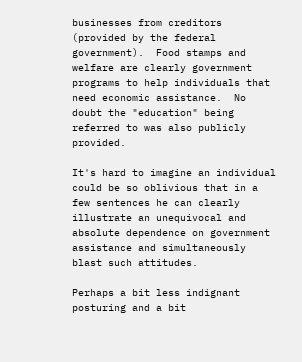businesses from creditors (provided by the federal government).  Food stamps and welfare are clearly government programs to help individuals that need economic assistance.  No doubt the "education" being referred to was also publicly provided.

It's hard to imagine an individual could be so oblivious that in a few sentences he can clearly illustrate an unequivocal and absolute dependence on government assistance and simultaneously blast such attitudes.

Perhaps a bit less indignant posturing and a bit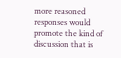more reasoned responses would promote the kind of discussion that is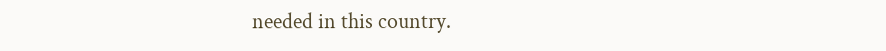needed in this country.